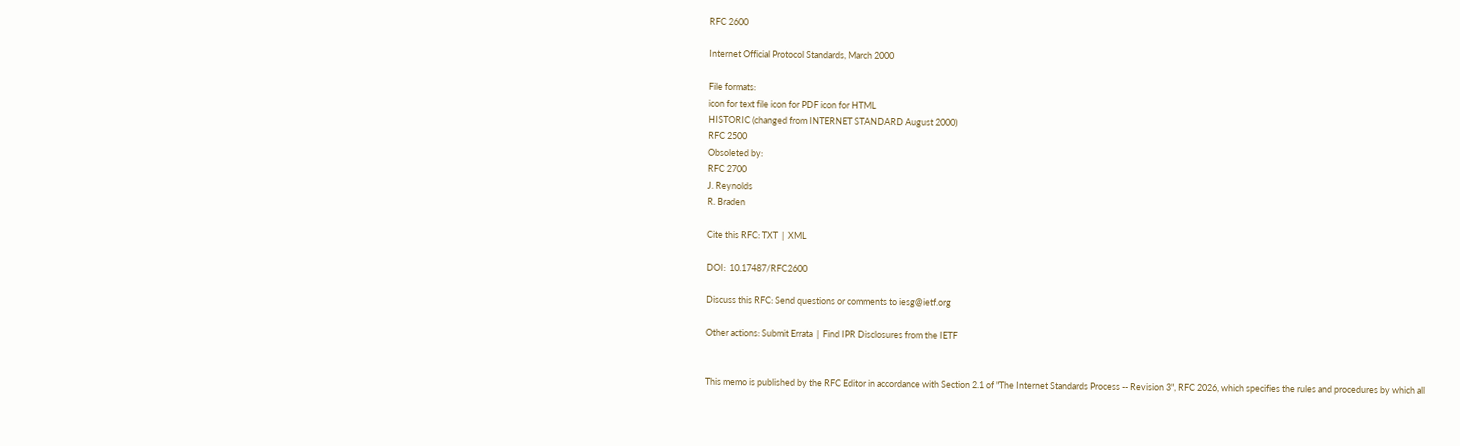RFC 2600

Internet Official Protocol Standards, March 2000

File formats:
icon for text file icon for PDF icon for HTML
HISTORIC (changed from INTERNET STANDARD August 2000)
RFC 2500
Obsoleted by:
RFC 2700
J. Reynolds
R. Braden

Cite this RFC: TXT  |  XML

DOI:  10.17487/RFC2600

Discuss this RFC: Send questions or comments to iesg@ietf.org

Other actions: Submit Errata  |  Find IPR Disclosures from the IETF


This memo is published by the RFC Editor in accordance with Section 2.1 of "The Internet Standards Process -- Revision 3", RFC 2026, which specifies the rules and procedures by which all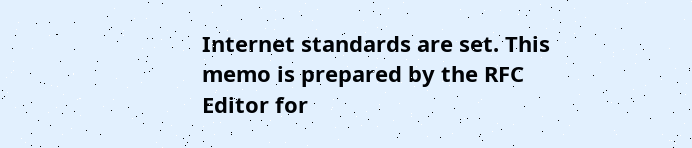Internet standards are set. This memo is prepared by the RFC Editor for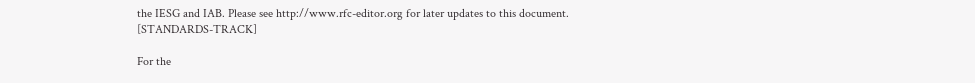the IESG and IAB. Please see http://www.rfc-editor.org for later updates to this document. [STANDARDS-TRACK]

For the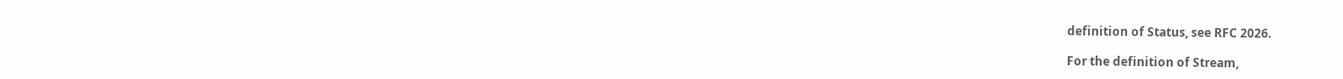definition of Status, see RFC 2026.

For the definition of Stream,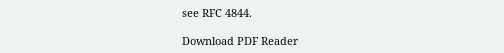see RFC 4844.

Download PDF Reader